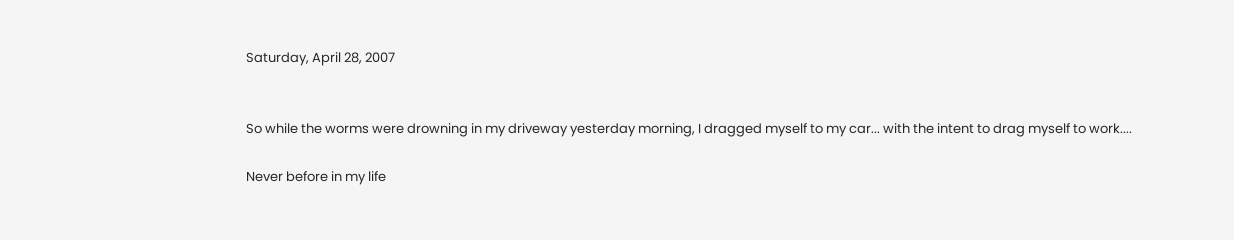Saturday, April 28, 2007


So while the worms were drowning in my driveway yesterday morning, I dragged myself to my car... with the intent to drag myself to work....

Never before in my life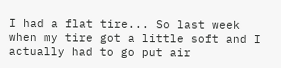I had a flat tire... So last week when my tire got a little soft and I actually had to go put air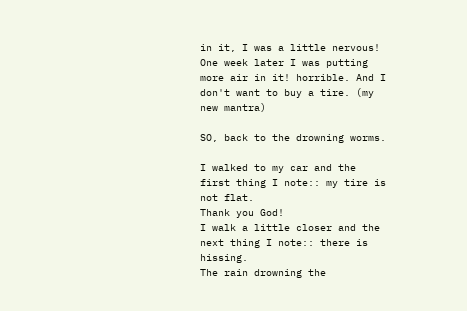in it, I was a little nervous! One week later I was putting more air in it! horrible. And I don't want to buy a tire. (my new mantra)

SO, back to the drowning worms.

I walked to my car and the first thing I note:: my tire is not flat.
Thank you God!
I walk a little closer and the next thing I note:: there is hissing.
The rain drowning the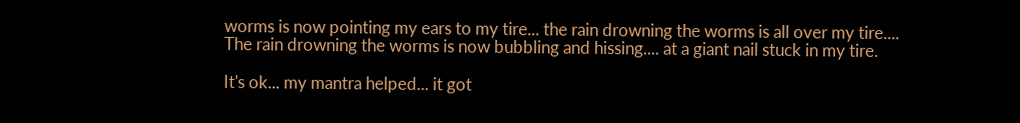worms is now pointing my ears to my tire... the rain drowning the worms is all over my tire....
The rain drowning the worms is now bubbling and hissing.... at a giant nail stuck in my tire.

It's ok... my mantra helped... it got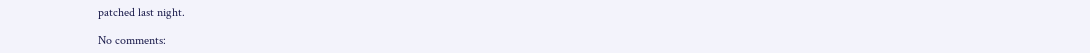patched last night.

No comments: